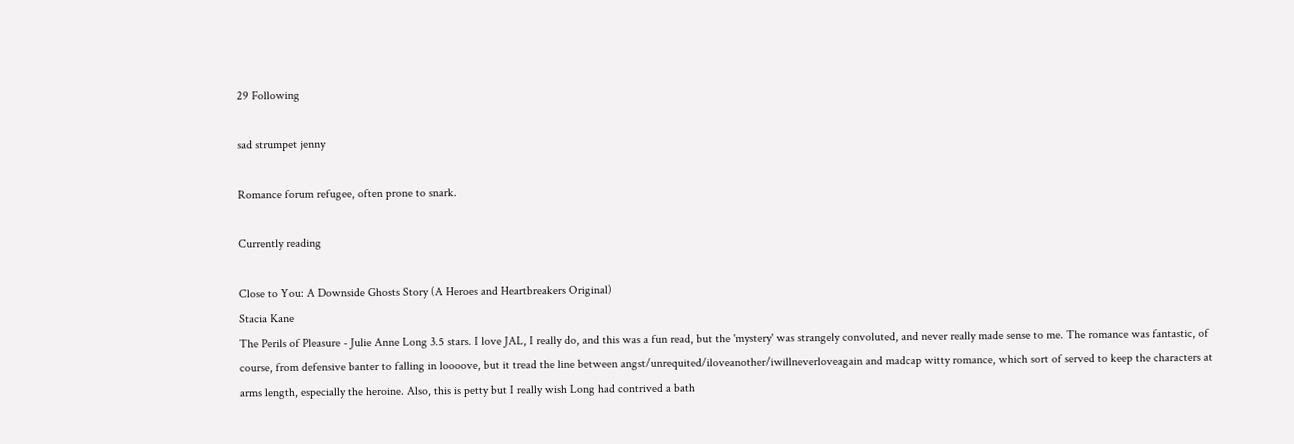29 Following

sad strumpet jenny

Romance forum refugee, often prone to snark.

Currently reading

Close to You: A Downside Ghosts Story (A Heroes and Heartbreakers Original)
Stacia Kane
The Perils of Pleasure - Julie Anne Long 3.5 stars. I love JAL, I really do, and this was a fun read, but the 'mystery' was strangely convoluted, and never really made sense to me. The romance was fantastic, of course, from defensive banter to falling in loooove, but it tread the line between angst/unrequited/iloveanother/iwillneverloveagain and madcap witty romance, which sort of served to keep the characters at arms length, especially the heroine. Also, this is petty but I really wish Long had contrived a bath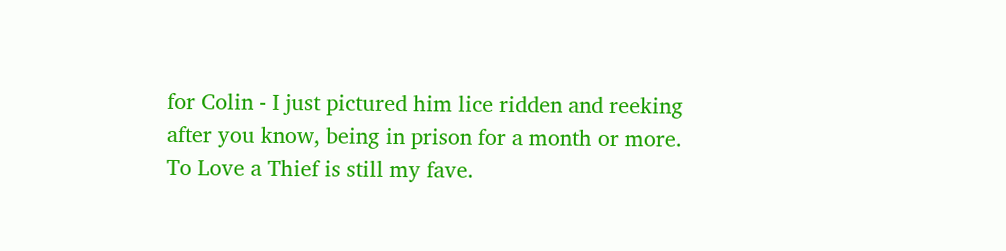for Colin - I just pictured him lice ridden and reeking after you know, being in prison for a month or more. To Love a Thief is still my fave.